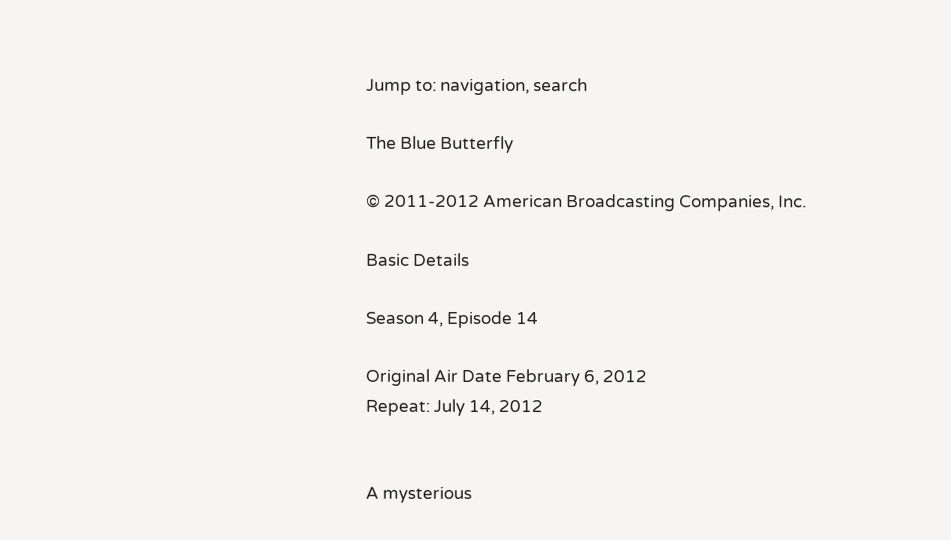Jump to: navigation, search

The Blue Butterfly

© 2011-2012 American Broadcasting Companies, Inc.

Basic Details

Season 4, Episode 14

Original Air Date February 6, 2012
Repeat: July 14, 2012


A mysterious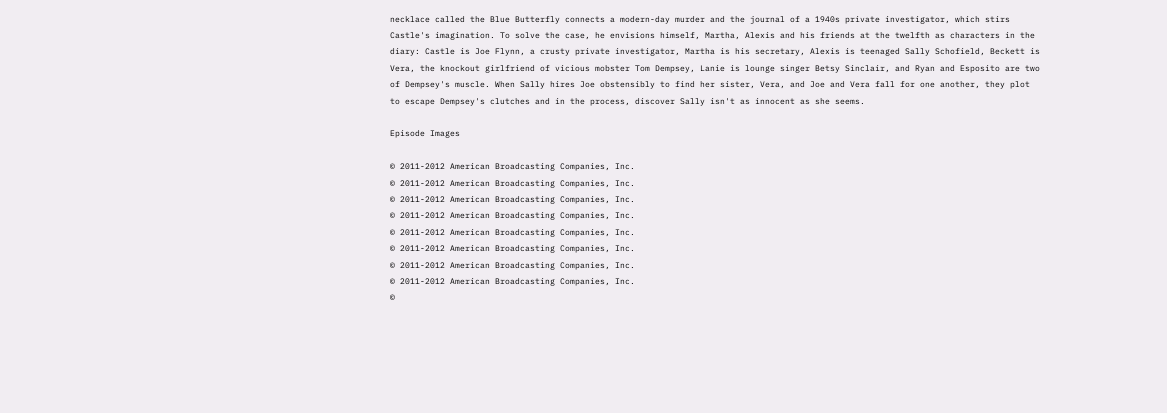necklace called the Blue Butterfly connects a modern-day murder and the journal of a 1940s private investigator, which stirs Castle's imagination. To solve the case, he envisions himself, Martha, Alexis and his friends at the twelfth as characters in the diary: Castle is Joe Flynn, a crusty private investigator, Martha is his secretary, Alexis is teenaged Sally Schofield, Beckett is Vera, the knockout girlfriend of vicious mobster Tom Dempsey, Lanie is lounge singer Betsy Sinclair, and Ryan and Esposito are two of Dempsey's muscle. When Sally hires Joe obstensibly to find her sister, Vera, and Joe and Vera fall for one another, they plot to escape Dempsey's clutches and in the process, discover Sally isn't as innocent as she seems.

Episode Images

© 2011-2012 American Broadcasting Companies, Inc.
© 2011-2012 American Broadcasting Companies, Inc.
© 2011-2012 American Broadcasting Companies, Inc.
© 2011-2012 American Broadcasting Companies, Inc.
© 2011-2012 American Broadcasting Companies, Inc.
© 2011-2012 American Broadcasting Companies, Inc.
© 2011-2012 American Broadcasting Companies, Inc.
© 2011-2012 American Broadcasting Companies, Inc.
©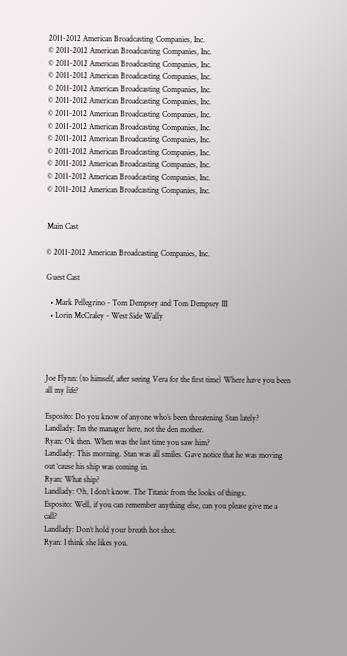2011-2012 American Broadcasting Companies, Inc.
© 2011-2012 American Broadcasting Companies, Inc.
© 2011-2012 American Broadcasting Companies, Inc.
© 2011-2012 American Broadcasting Companies, Inc.
© 2011-2012 American Broadcasting Companies, Inc.
© 2011-2012 American Broadcasting Companies, Inc.
© 2011-2012 American Broadcasting Companies, Inc.
© 2011-2012 American Broadcasting Companies, Inc.
© 2011-2012 American Broadcasting Companies, Inc.
© 2011-2012 American Broadcasting Companies, Inc.
© 2011-2012 American Broadcasting Companies, Inc.
© 2011-2012 American Broadcasting Companies, Inc.
© 2011-2012 American Broadcasting Companies, Inc.


Main Cast

© 2011-2012 American Broadcasting Companies, Inc.

Guest Cast

  • Mark Pellegrino - Tom Dempsey and Tom Dempsey III
  • Lorin McCraley - West Side Wally




Joe Flynn: (to himself, after seeing Vera for the first time) Where have you been all my life?

Esposito: Do you know of anyone who’s been threatening Stan lately?
Landlady: I’m the manager here, not the den mother.
Ryan: Ok then. When was the last time you saw him?
Landlady: This morning. Stan was all smiles. Gave notice that he was moving out ‘cause his ship was coming in.
Ryan: What ship?
Landlady: Oh, I don’t know. The Titanic from the looks of things.
Esposito: Well, if you can remember anything else, can you please give me a call?
Landlady: Don’t hold your breath hot shot.
Ryan: I think she likes you.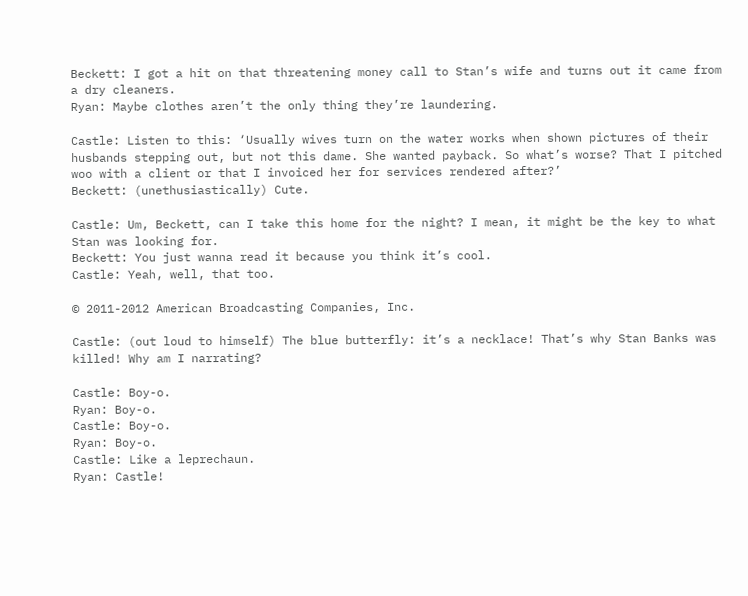Beckett: I got a hit on that threatening money call to Stan’s wife and turns out it came from a dry cleaners.
Ryan: Maybe clothes aren’t the only thing they’re laundering.

Castle: Listen to this: ‘Usually wives turn on the water works when shown pictures of their husbands stepping out, but not this dame. She wanted payback. So what’s worse? That I pitched woo with a client or that I invoiced her for services rendered after?’
Beckett: (unethusiastically) Cute.

Castle: Um, Beckett, can I take this home for the night? I mean, it might be the key to what Stan was looking for.
Beckett: You just wanna read it because you think it’s cool.
Castle: Yeah, well, that too.

© 2011-2012 American Broadcasting Companies, Inc.

Castle: (out loud to himself) The blue butterfly: it’s a necklace! That’s why Stan Banks was killed! Why am I narrating?

Castle: Boy-o.
Ryan: Boy-o.
Castle: Boy-o.
Ryan: Boy-o.
Castle: Like a leprechaun.
Ryan: Castle!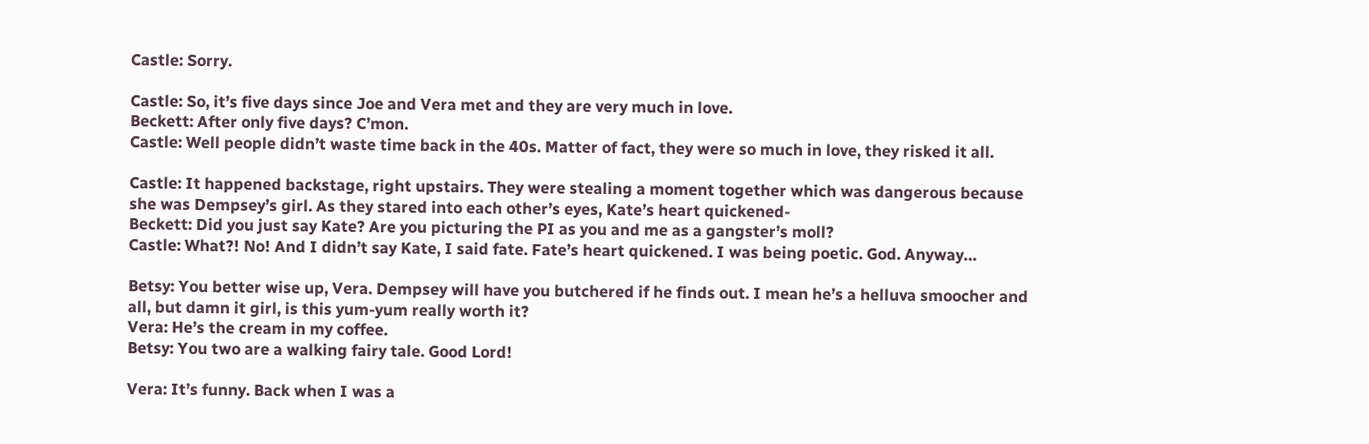Castle: Sorry.

Castle: So, it’s five days since Joe and Vera met and they are very much in love.
Beckett: After only five days? C’mon.
Castle: Well people didn’t waste time back in the 40s. Matter of fact, they were so much in love, they risked it all.

Castle: It happened backstage, right upstairs. They were stealing a moment together which was dangerous because she was Dempsey’s girl. As they stared into each other’s eyes, Kate’s heart quickened-
Beckett: Did you just say Kate? Are you picturing the PI as you and me as a gangster’s moll?
Castle: What?! No! And I didn’t say Kate, I said fate. Fate’s heart quickened. I was being poetic. God. Anyway…

Betsy: You better wise up, Vera. Dempsey will have you butchered if he finds out. I mean he’s a helluva smoocher and all, but damn it girl, is this yum-yum really worth it?
Vera: He’s the cream in my coffee.
Betsy: You two are a walking fairy tale. Good Lord!

Vera: It’s funny. Back when I was a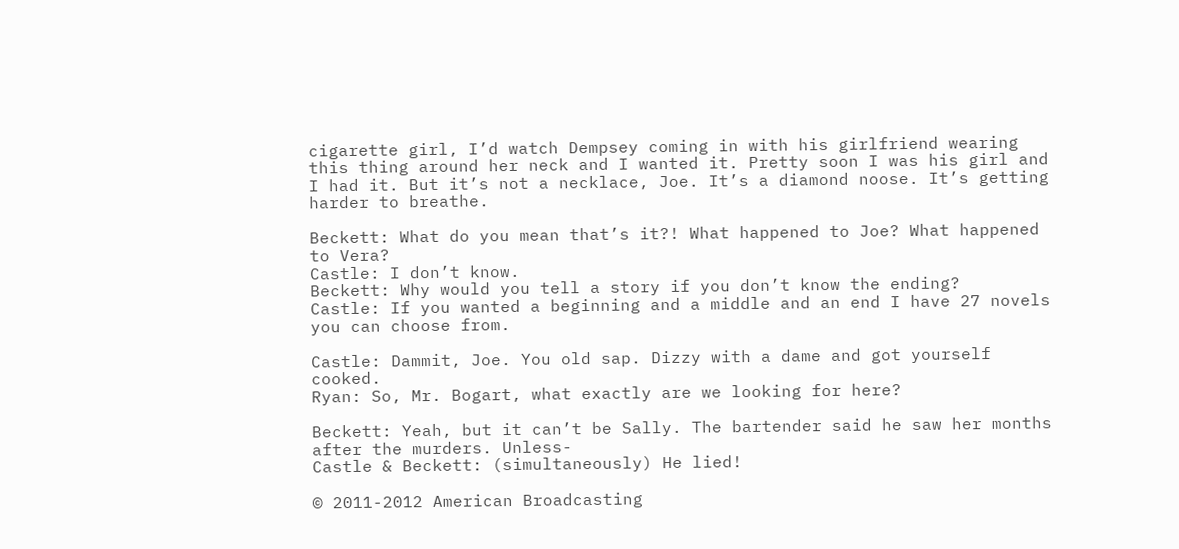cigarette girl, I’d watch Dempsey coming in with his girlfriend wearing this thing around her neck and I wanted it. Pretty soon I was his girl and I had it. But it’s not a necklace, Joe. It’s a diamond noose. It’s getting harder to breathe.

Beckett: What do you mean that’s it?! What happened to Joe? What happened to Vera?
Castle: I don’t know.
Beckett: Why would you tell a story if you don’t know the ending?
Castle: If you wanted a beginning and a middle and an end I have 27 novels you can choose from.

Castle: Dammit, Joe. You old sap. Dizzy with a dame and got yourself cooked.
Ryan: So, Mr. Bogart, what exactly are we looking for here?

Beckett: Yeah, but it can’t be Sally. The bartender said he saw her months after the murders. Unless-
Castle & Beckett: (simultaneously) He lied!

© 2011-2012 American Broadcasting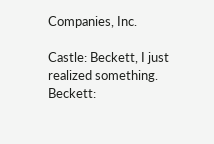Companies, Inc.

Castle: Beckett, I just realized something.
Beckett: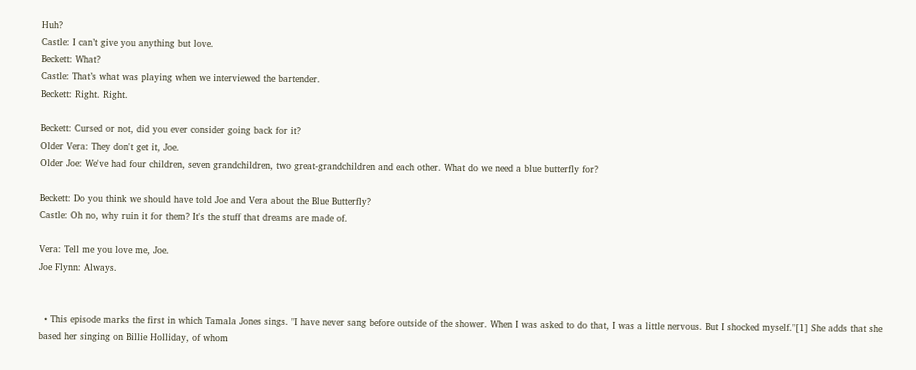Huh?
Castle: I can’t give you anything but love.
Beckett: What?
Castle: That’s what was playing when we interviewed the bartender.
Beckett: Right. Right.

Beckett: Cursed or not, did you ever consider going back for it?
Older Vera: They don't get it, Joe.
Older Joe: We've had four children, seven grandchildren, two great-grandchildren and each other. What do we need a blue butterfly for?

Beckett: Do you think we should have told Joe and Vera about the Blue Butterfly?
Castle: Oh no, why ruin it for them? It's the stuff that dreams are made of.

Vera: Tell me you love me, Joe.
Joe Flynn: Always.


  • This episode marks the first in which Tamala Jones sings. "I have never sang before outside of the shower. When I was asked to do that, I was a little nervous. But I shocked myself."[1] She adds that she based her singing on Billie Holliday, of whom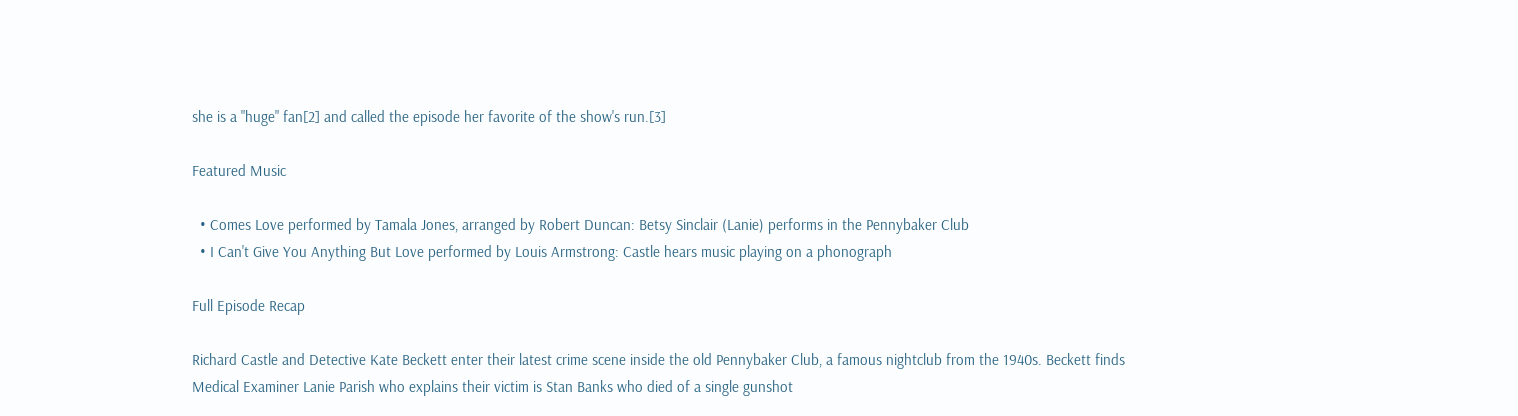she is a "huge" fan[2] and called the episode her favorite of the show's run.[3]

Featured Music

  • Comes Love performed by Tamala Jones, arranged by Robert Duncan: Betsy Sinclair (Lanie) performs in the Pennybaker Club
  • I Can't Give You Anything But Love performed by Louis Armstrong: Castle hears music playing on a phonograph

Full Episode Recap

Richard Castle and Detective Kate Beckett enter their latest crime scene inside the old Pennybaker Club, a famous nightclub from the 1940s. Beckett finds Medical Examiner Lanie Parish who explains their victim is Stan Banks who died of a single gunshot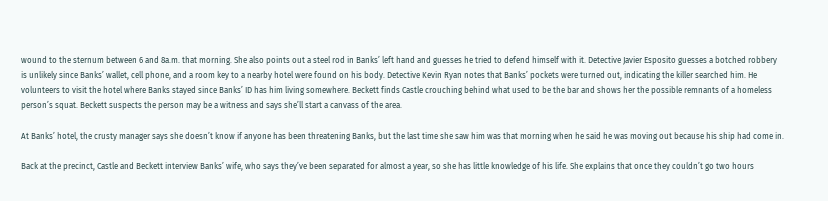wound to the sternum between 6 and 8a.m. that morning. She also points out a steel rod in Banks’ left hand and guesses he tried to defend himself with it. Detective Javier Esposito guesses a botched robbery is unlikely since Banks’ wallet, cell phone, and a room key to a nearby hotel were found on his body. Detective Kevin Ryan notes that Banks’ pockets were turned out, indicating the killer searched him. He volunteers to visit the hotel where Banks stayed since Banks’ ID has him living somewhere. Beckett finds Castle crouching behind what used to be the bar and shows her the possible remnants of a homeless person’s squat. Beckett suspects the person may be a witness and says she’ll start a canvass of the area.

At Banks’ hotel, the crusty manager says she doesn’t know if anyone has been threatening Banks, but the last time she saw him was that morning when he said he was moving out because his ship had come in.

Back at the precinct, Castle and Beckett interview Banks’ wife, who says they’ve been separated for almost a year, so she has little knowledge of his life. She explains that once they couldn’t go two hours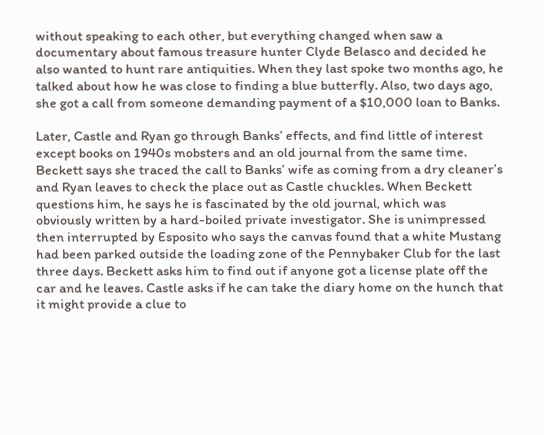without speaking to each other, but everything changed when saw a documentary about famous treasure hunter Clyde Belasco and decided he also wanted to hunt rare antiquities. When they last spoke two months ago, he talked about how he was close to finding a blue butterfly. Also, two days ago, she got a call from someone demanding payment of a $10,000 loan to Banks.

Later, Castle and Ryan go through Banks’ effects, and find little of interest except books on 1940s mobsters and an old journal from the same time. Beckett says she traced the call to Banks’ wife as coming from a dry cleaner’s and Ryan leaves to check the place out as Castle chuckles. When Beckett questions him, he says he is fascinated by the old journal, which was obviously written by a hard-boiled private investigator. She is unimpressed then interrupted by Esposito who says the canvas found that a white Mustang had been parked outside the loading zone of the Pennybaker Club for the last three days. Beckett asks him to find out if anyone got a license plate off the car and he leaves. Castle asks if he can take the diary home on the hunch that it might provide a clue to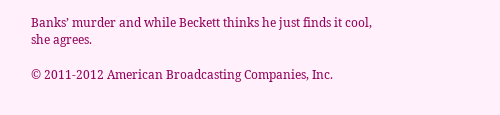Banks’ murder and while Beckett thinks he just finds it cool, she agrees.

© 2011-2012 American Broadcasting Companies, Inc.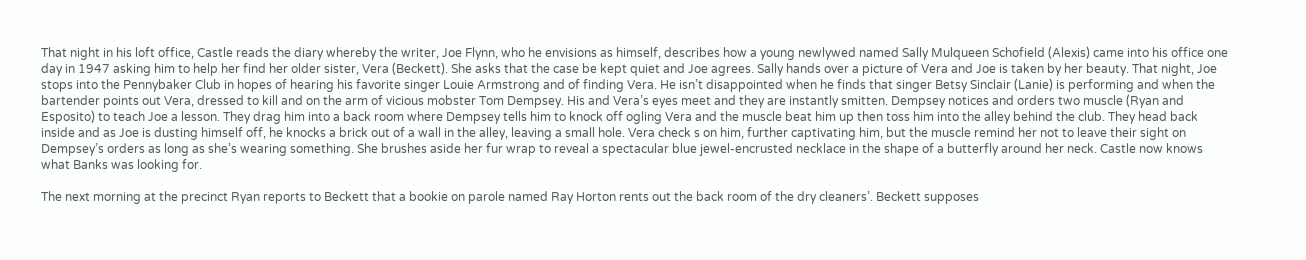That night in his loft office, Castle reads the diary whereby the writer, Joe Flynn, who he envisions as himself, describes how a young newlywed named Sally Mulqueen Schofield (Alexis) came into his office one day in 1947 asking him to help her find her older sister, Vera (Beckett). She asks that the case be kept quiet and Joe agrees. Sally hands over a picture of Vera and Joe is taken by her beauty. That night, Joe stops into the Pennybaker Club in hopes of hearing his favorite singer Louie Armstrong and of finding Vera. He isn’t disappointed when he finds that singer Betsy Sinclair (Lanie) is performing and when the bartender points out Vera, dressed to kill and on the arm of vicious mobster Tom Dempsey. His and Vera’s eyes meet and they are instantly smitten. Dempsey notices and orders two muscle (Ryan and Esposito) to teach Joe a lesson. They drag him into a back room where Dempsey tells him to knock off ogling Vera and the muscle beat him up then toss him into the alley behind the club. They head back inside and as Joe is dusting himself off, he knocks a brick out of a wall in the alley, leaving a small hole. Vera check s on him, further captivating him, but the muscle remind her not to leave their sight on Dempsey’s orders as long as she’s wearing something. She brushes aside her fur wrap to reveal a spectacular blue jewel-encrusted necklace in the shape of a butterfly around her neck. Castle now knows what Banks was looking for.

The next morning at the precinct Ryan reports to Beckett that a bookie on parole named Ray Horton rents out the back room of the dry cleaners’. Beckett supposes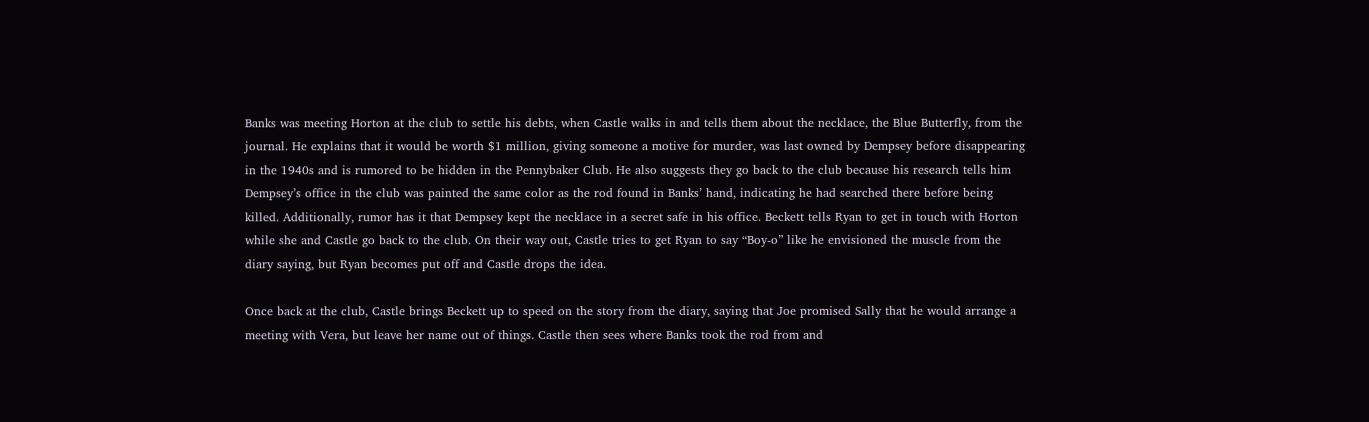Banks was meeting Horton at the club to settle his debts, when Castle walks in and tells them about the necklace, the Blue Butterfly, from the journal. He explains that it would be worth $1 million, giving someone a motive for murder, was last owned by Dempsey before disappearing in the 1940s and is rumored to be hidden in the Pennybaker Club. He also suggests they go back to the club because his research tells him Dempsey’s office in the club was painted the same color as the rod found in Banks’ hand, indicating he had searched there before being killed. Additionally, rumor has it that Dempsey kept the necklace in a secret safe in his office. Beckett tells Ryan to get in touch with Horton while she and Castle go back to the club. On their way out, Castle tries to get Ryan to say “Boy-o” like he envisioned the muscle from the diary saying, but Ryan becomes put off and Castle drops the idea.

Once back at the club, Castle brings Beckett up to speed on the story from the diary, saying that Joe promised Sally that he would arrange a meeting with Vera, but leave her name out of things. Castle then sees where Banks took the rod from and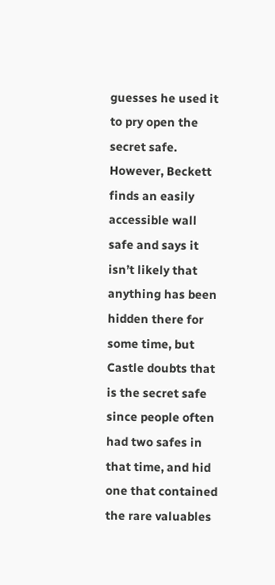guesses he used it to pry open the secret safe. However, Beckett finds an easily accessible wall safe and says it isn’t likely that anything has been hidden there for some time, but Castle doubts that is the secret safe since people often had two safes in that time, and hid one that contained the rare valuables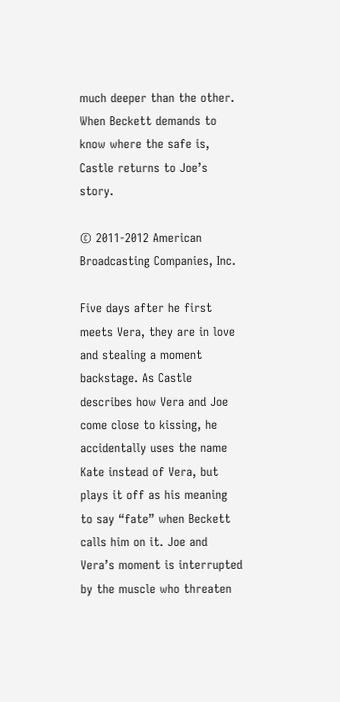much deeper than the other. When Beckett demands to know where the safe is, Castle returns to Joe’s story.

© 2011-2012 American Broadcasting Companies, Inc.

Five days after he first meets Vera, they are in love and stealing a moment backstage. As Castle describes how Vera and Joe come close to kissing, he accidentally uses the name Kate instead of Vera, but plays it off as his meaning to say “fate” when Beckett calls him on it. Joe and Vera’s moment is interrupted by the muscle who threaten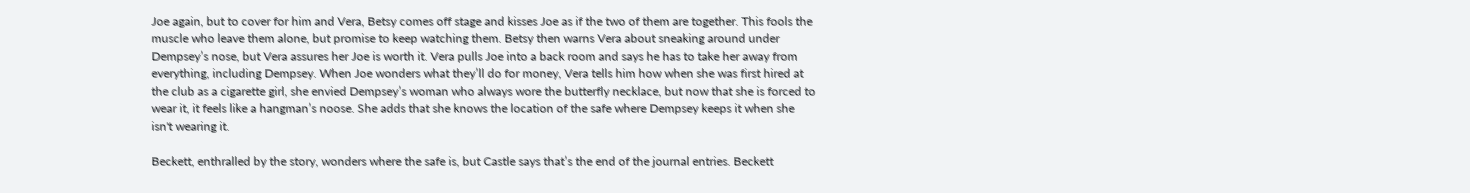Joe again, but to cover for him and Vera, Betsy comes off stage and kisses Joe as if the two of them are together. This fools the muscle who leave them alone, but promise to keep watching them. Betsy then warns Vera about sneaking around under Dempsey’s nose, but Vera assures her Joe is worth it. Vera pulls Joe into a back room and says he has to take her away from everything, including Dempsey. When Joe wonders what they’ll do for money, Vera tells him how when she was first hired at the club as a cigarette girl, she envied Dempsey’s woman who always wore the butterfly necklace, but now that she is forced to wear it, it feels like a hangman’s noose. She adds that she knows the location of the safe where Dempsey keeps it when she isn't wearing it.

Beckett, enthralled by the story, wonders where the safe is, but Castle says that’s the end of the journal entries. Beckett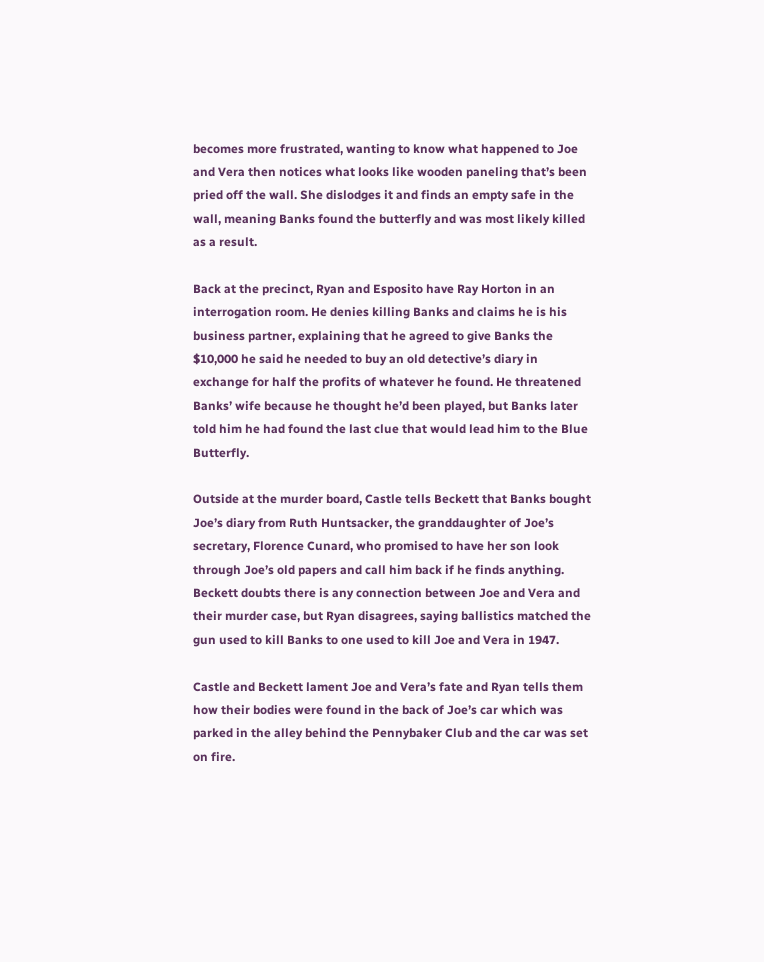becomes more frustrated, wanting to know what happened to Joe and Vera then notices what looks like wooden paneling that’s been pried off the wall. She dislodges it and finds an empty safe in the wall, meaning Banks found the butterfly and was most likely killed as a result.

Back at the precinct, Ryan and Esposito have Ray Horton in an interrogation room. He denies killing Banks and claims he is his business partner, explaining that he agreed to give Banks the $10,000 he said he needed to buy an old detective’s diary in exchange for half the profits of whatever he found. He threatened Banks’ wife because he thought he’d been played, but Banks later told him he had found the last clue that would lead him to the Blue Butterfly.

Outside at the murder board, Castle tells Beckett that Banks bought Joe’s diary from Ruth Huntsacker, the granddaughter of Joe’s secretary, Florence Cunard, who promised to have her son look through Joe’s old papers and call him back if he finds anything. Beckett doubts there is any connection between Joe and Vera and their murder case, but Ryan disagrees, saying ballistics matched the gun used to kill Banks to one used to kill Joe and Vera in 1947.

Castle and Beckett lament Joe and Vera’s fate and Ryan tells them how their bodies were found in the back of Joe’s car which was parked in the alley behind the Pennybaker Club and the car was set on fire.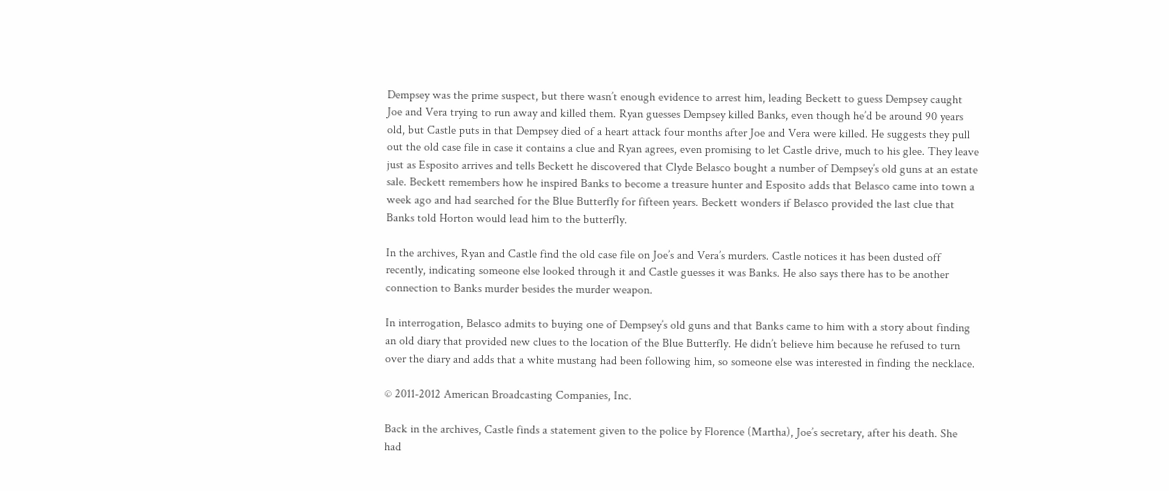Dempsey was the prime suspect, but there wasn’t enough evidence to arrest him, leading Beckett to guess Dempsey caught Joe and Vera trying to run away and killed them. Ryan guesses Dempsey killed Banks, even though he’d be around 90 years old, but Castle puts in that Dempsey died of a heart attack four months after Joe and Vera were killed. He suggests they pull out the old case file in case it contains a clue and Ryan agrees, even promising to let Castle drive, much to his glee. They leave just as Esposito arrives and tells Beckett he discovered that Clyde Belasco bought a number of Dempsey’s old guns at an estate sale. Beckett remembers how he inspired Banks to become a treasure hunter and Esposito adds that Belasco came into town a week ago and had searched for the Blue Butterfly for fifteen years. Beckett wonders if Belasco provided the last clue that Banks told Horton would lead him to the butterfly.

In the archives, Ryan and Castle find the old case file on Joe’s and Vera’s murders. Castle notices it has been dusted off recently, indicating someone else looked through it and Castle guesses it was Banks. He also says there has to be another connection to Banks murder besides the murder weapon.

In interrogation, Belasco admits to buying one of Dempsey’s old guns and that Banks came to him with a story about finding an old diary that provided new clues to the location of the Blue Butterfly. He didn’t believe him because he refused to turn over the diary and adds that a white mustang had been following him, so someone else was interested in finding the necklace.

© 2011-2012 American Broadcasting Companies, Inc.

Back in the archives, Castle finds a statement given to the police by Florence (Martha), Joe’s secretary, after his death. She had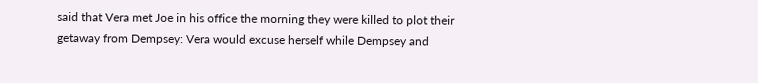said that Vera met Joe in his office the morning they were killed to plot their getaway from Dempsey: Vera would excuse herself while Dempsey and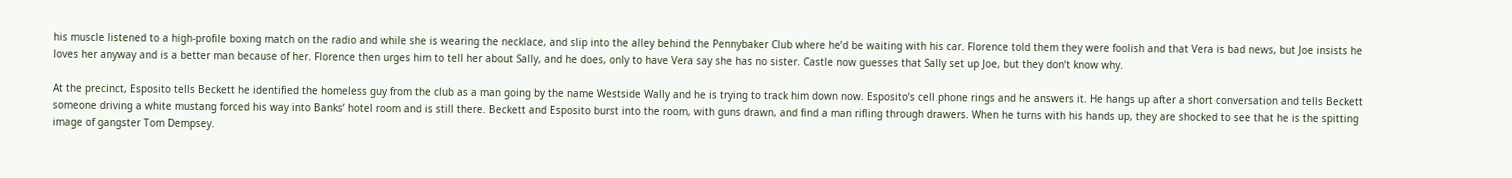his muscle listened to a high-profile boxing match on the radio and while she is wearing the necklace, and slip into the alley behind the Pennybaker Club where he’d be waiting with his car. Florence told them they were foolish and that Vera is bad news, but Joe insists he loves her anyway and is a better man because of her. Florence then urges him to tell her about Sally, and he does, only to have Vera say she has no sister. Castle now guesses that Sally set up Joe, but they don’t know why.

At the precinct, Esposito tells Beckett he identified the homeless guy from the club as a man going by the name Westside Wally and he is trying to track him down now. Esposito’s cell phone rings and he answers it. He hangs up after a short conversation and tells Beckett someone driving a white mustang forced his way into Banks’ hotel room and is still there. Beckett and Esposito burst into the room, with guns drawn, and find a man rifling through drawers. When he turns with his hands up, they are shocked to see that he is the spitting image of gangster Tom Dempsey.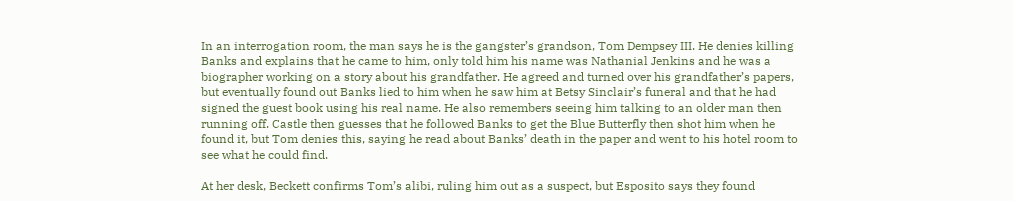In an interrogation room, the man says he is the gangster’s grandson, Tom Dempsey III. He denies killing Banks and explains that he came to him, only told him his name was Nathanial Jenkins and he was a biographer working on a story about his grandfather. He agreed and turned over his grandfather’s papers, but eventually found out Banks lied to him when he saw him at Betsy Sinclair’s funeral and that he had signed the guest book using his real name. He also remembers seeing him talking to an older man then running off. Castle then guesses that he followed Banks to get the Blue Butterfly then shot him when he found it, but Tom denies this, saying he read about Banks’ death in the paper and went to his hotel room to see what he could find.

At her desk, Beckett confirms Tom’s alibi, ruling him out as a suspect, but Esposito says they found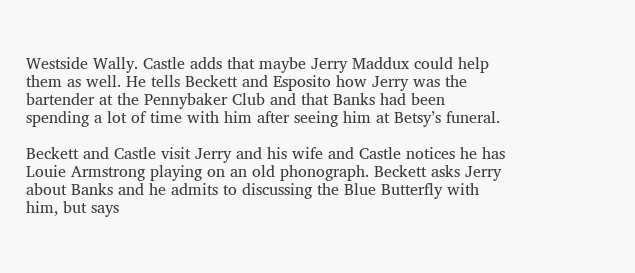Westside Wally. Castle adds that maybe Jerry Maddux could help them as well. He tells Beckett and Esposito how Jerry was the bartender at the Pennybaker Club and that Banks had been spending a lot of time with him after seeing him at Betsy’s funeral.

Beckett and Castle visit Jerry and his wife and Castle notices he has Louie Armstrong playing on an old phonograph. Beckett asks Jerry about Banks and he admits to discussing the Blue Butterfly with him, but says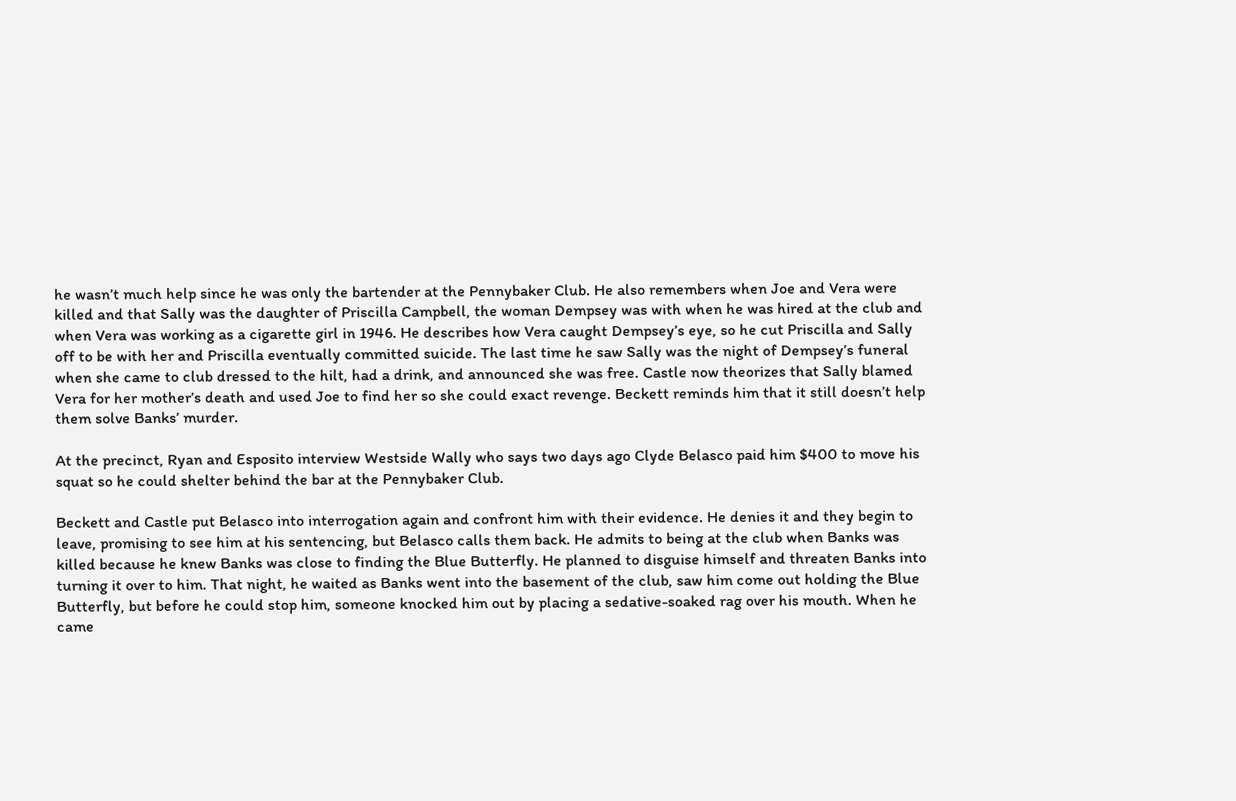he wasn’t much help since he was only the bartender at the Pennybaker Club. He also remembers when Joe and Vera were killed and that Sally was the daughter of Priscilla Campbell, the woman Dempsey was with when he was hired at the club and when Vera was working as a cigarette girl in 1946. He describes how Vera caught Dempsey’s eye, so he cut Priscilla and Sally off to be with her and Priscilla eventually committed suicide. The last time he saw Sally was the night of Dempsey’s funeral when she came to club dressed to the hilt, had a drink, and announced she was free. Castle now theorizes that Sally blamed Vera for her mother’s death and used Joe to find her so she could exact revenge. Beckett reminds him that it still doesn’t help them solve Banks’ murder.

At the precinct, Ryan and Esposito interview Westside Wally who says two days ago Clyde Belasco paid him $400 to move his squat so he could shelter behind the bar at the Pennybaker Club.

Beckett and Castle put Belasco into interrogation again and confront him with their evidence. He denies it and they begin to leave, promising to see him at his sentencing, but Belasco calls them back. He admits to being at the club when Banks was killed because he knew Banks was close to finding the Blue Butterfly. He planned to disguise himself and threaten Banks into turning it over to him. That night, he waited as Banks went into the basement of the club, saw him come out holding the Blue Butterfly, but before he could stop him, someone knocked him out by placing a sedative-soaked rag over his mouth. When he came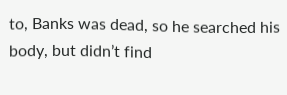to, Banks was dead, so he searched his body, but didn’t find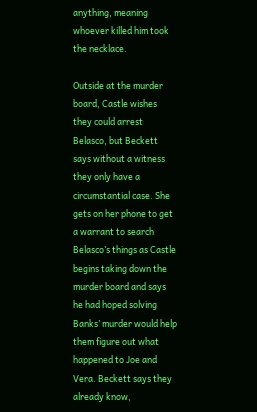anything, meaning whoever killed him took the necklace.

Outside at the murder board, Castle wishes they could arrest Belasco, but Beckett says without a witness they only have a circumstantial case. She gets on her phone to get a warrant to search Belasco’s things as Castle begins taking down the murder board and says he had hoped solving Banks’ murder would help them figure out what happened to Joe and Vera. Beckett says they already know,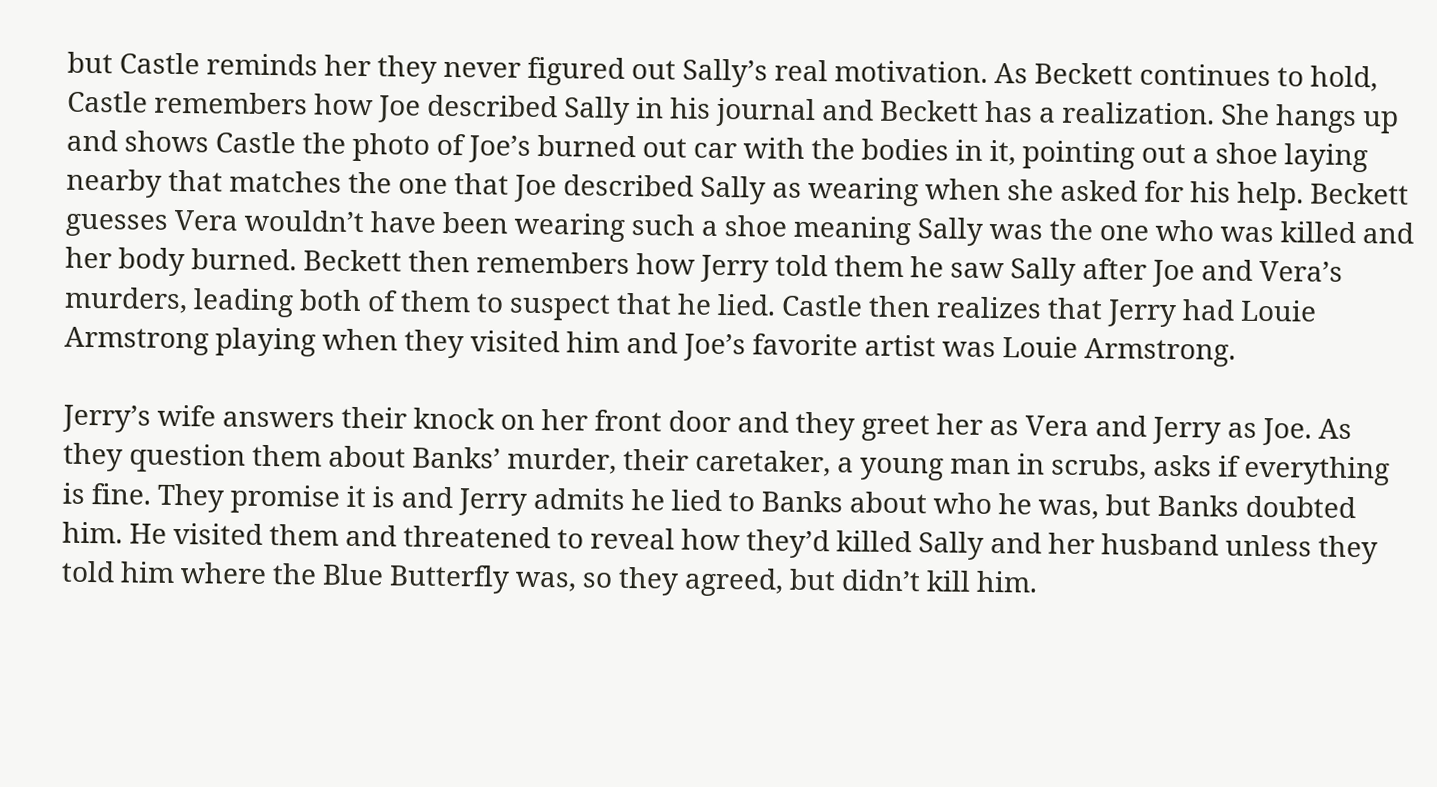but Castle reminds her they never figured out Sally’s real motivation. As Beckett continues to hold, Castle remembers how Joe described Sally in his journal and Beckett has a realization. She hangs up and shows Castle the photo of Joe’s burned out car with the bodies in it, pointing out a shoe laying nearby that matches the one that Joe described Sally as wearing when she asked for his help. Beckett guesses Vera wouldn’t have been wearing such a shoe meaning Sally was the one who was killed and her body burned. Beckett then remembers how Jerry told them he saw Sally after Joe and Vera’s murders, leading both of them to suspect that he lied. Castle then realizes that Jerry had Louie Armstrong playing when they visited him and Joe’s favorite artist was Louie Armstrong.

Jerry’s wife answers their knock on her front door and they greet her as Vera and Jerry as Joe. As they question them about Banks’ murder, their caretaker, a young man in scrubs, asks if everything is fine. They promise it is and Jerry admits he lied to Banks about who he was, but Banks doubted him. He visited them and threatened to reveal how they’d killed Sally and her husband unless they told him where the Blue Butterfly was, so they agreed, but didn’t kill him.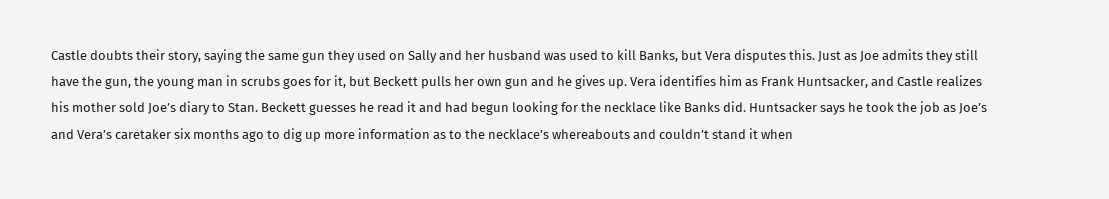Castle doubts their story, saying the same gun they used on Sally and her husband was used to kill Banks, but Vera disputes this. Just as Joe admits they still have the gun, the young man in scrubs goes for it, but Beckett pulls her own gun and he gives up. Vera identifies him as Frank Huntsacker, and Castle realizes his mother sold Joe’s diary to Stan. Beckett guesses he read it and had begun looking for the necklace like Banks did. Huntsacker says he took the job as Joe’s and Vera’s caretaker six months ago to dig up more information as to the necklace’s whereabouts and couldn’t stand it when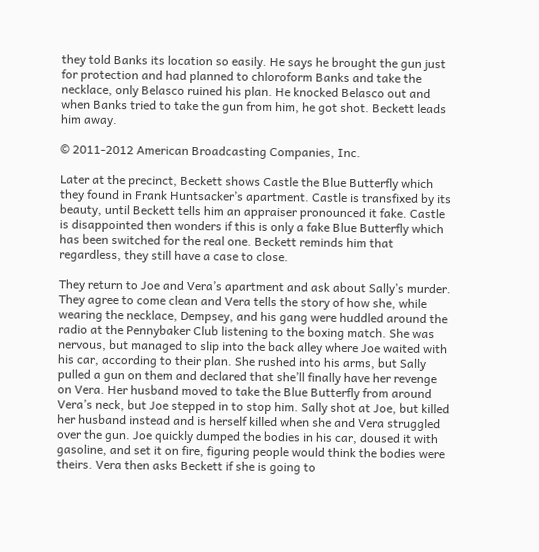they told Banks its location so easily. He says he brought the gun just for protection and had planned to chloroform Banks and take the necklace, only Belasco ruined his plan. He knocked Belasco out and when Banks tried to take the gun from him, he got shot. Beckett leads him away.

© 2011-2012 American Broadcasting Companies, Inc.

Later at the precinct, Beckett shows Castle the Blue Butterfly which they found in Frank Huntsacker’s apartment. Castle is transfixed by its beauty, until Beckett tells him an appraiser pronounced it fake. Castle is disappointed then wonders if this is only a fake Blue Butterfly which has been switched for the real one. Beckett reminds him that regardless, they still have a case to close.

They return to Joe and Vera’s apartment and ask about Sally’s murder. They agree to come clean and Vera tells the story of how she, while wearing the necklace, Dempsey, and his gang were huddled around the radio at the Pennybaker Club listening to the boxing match. She was nervous, but managed to slip into the back alley where Joe waited with his car, according to their plan. She rushed into his arms, but Sally pulled a gun on them and declared that she’ll finally have her revenge on Vera. Her husband moved to take the Blue Butterfly from around Vera’s neck, but Joe stepped in to stop him. Sally shot at Joe, but killed her husband instead and is herself killed when she and Vera struggled over the gun. Joe quickly dumped the bodies in his car, doused it with gasoline, and set it on fire, figuring people would think the bodies were theirs. Vera then asks Beckett if she is going to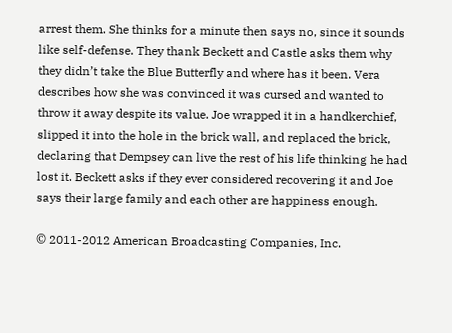arrest them. She thinks for a minute then says no, since it sounds like self-defense. They thank Beckett and Castle asks them why they didn’t take the Blue Butterfly and where has it been. Vera describes how she was convinced it was cursed and wanted to throw it away despite its value. Joe wrapped it in a handkerchief, slipped it into the hole in the brick wall, and replaced the brick, declaring that Dempsey can live the rest of his life thinking he had lost it. Beckett asks if they ever considered recovering it and Joe says their large family and each other are happiness enough.

© 2011-2012 American Broadcasting Companies, Inc.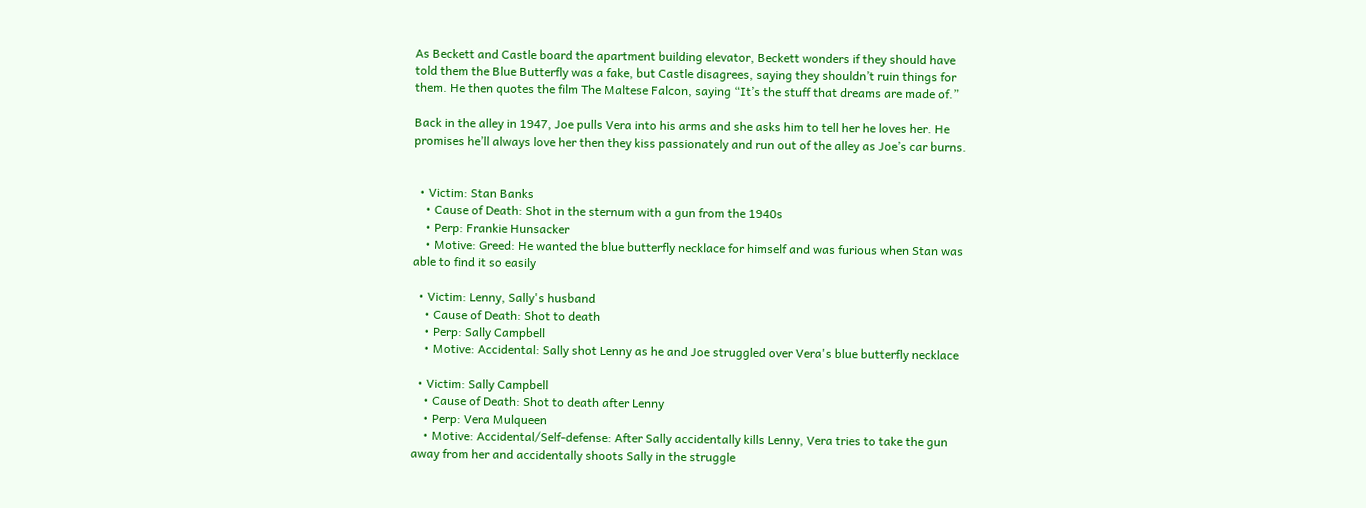As Beckett and Castle board the apartment building elevator, Beckett wonders if they should have told them the Blue Butterfly was a fake, but Castle disagrees, saying they shouldn’t ruin things for them. He then quotes the film The Maltese Falcon, saying “It’s the stuff that dreams are made of.”

Back in the alley in 1947, Joe pulls Vera into his arms and she asks him to tell her he loves her. He promises he’ll always love her then they kiss passionately and run out of the alley as Joe’s car burns.


  • Victim: Stan Banks
    • Cause of Death: Shot in the sternum with a gun from the 1940s
    • Perp: Frankie Hunsacker
    • Motive: Greed: He wanted the blue butterfly necklace for himself and was furious when Stan was able to find it so easily

  • Victim: Lenny, Sally's husband
    • Cause of Death: Shot to death
    • Perp: Sally Campbell
    • Motive: Accidental: Sally shot Lenny as he and Joe struggled over Vera's blue butterfly necklace

  • Victim: Sally Campbell
    • Cause of Death: Shot to death after Lenny
    • Perp: Vera Mulqueen
    • Motive: Accidental/Self-defense: After Sally accidentally kills Lenny, Vera tries to take the gun away from her and accidentally shoots Sally in the struggle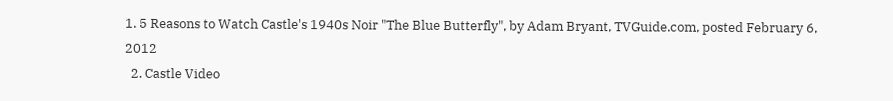1. 5 Reasons to Watch Castle's 1940s Noir "The Blue Butterfly", by Adam Bryant, TVGuide.com, posted February 6, 2012
  2. Castle Video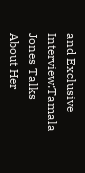and Exclusive Interview:Tamala Jones Talks About Her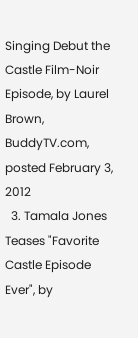Singing Debut the Castle Film-Noir Episode, by Laurel Brown, BuddyTV.com, posted February 3, 2012
  3. Tamala Jones Teases "Favorite Castle Episode Ever", by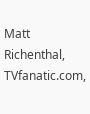Matt Richenthal, TVfanatic.com,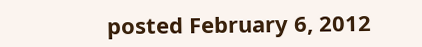posted February 6, 2012